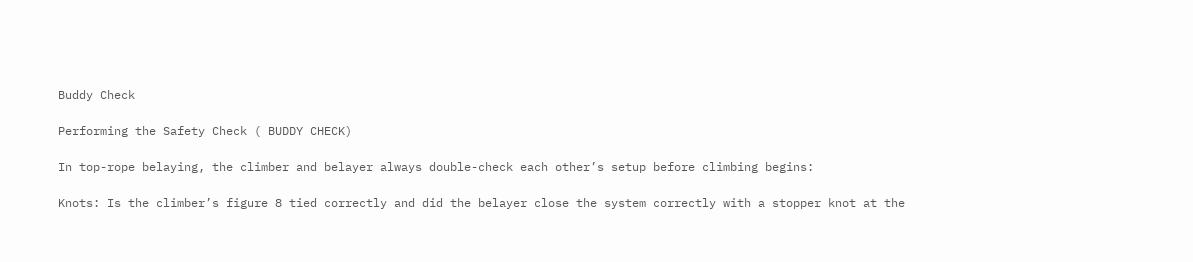Buddy Check

Performing the Safety Check ( BUDDY CHECK)

In top-rope belaying, the climber and belayer always double-check each other’s setup before climbing begins:

Knots: Is the climber’s figure 8 tied correctly and did the belayer close the system correctly with a stopper knot at the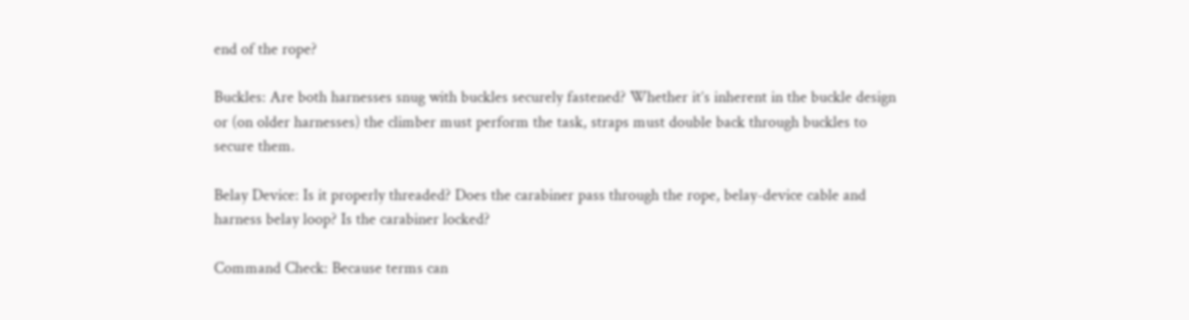end of the rope?

Buckles: Are both harnesses snug with buckles securely fastened? Whether it’s inherent in the buckle design or (on older harnesses) the climber must perform the task, straps must double back through buckles to secure them.

Belay Device: Is it properly threaded? Does the carabiner pass through the rope, belay-device cable and harness belay loop? Is the carabiner locked?

Command Check: Because terms can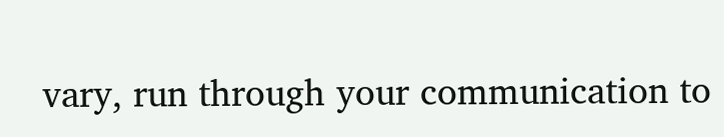vary, run through your communication to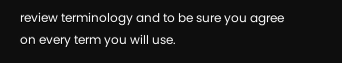review terminology and to be sure you agree on every term you will use.